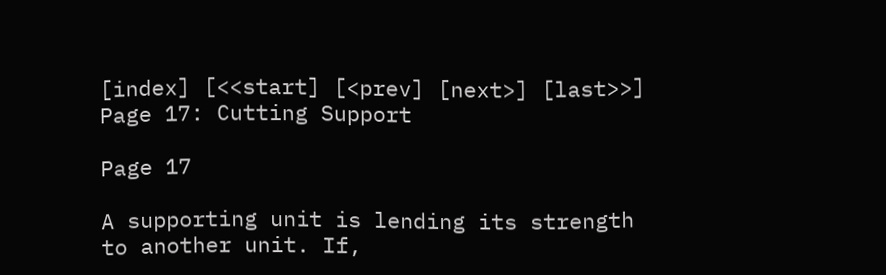[index] [<<start] [<prev] [next>] [last>>]
Page 17: Cutting Support

Page 17

A supporting unit is lending its strength to another unit. If,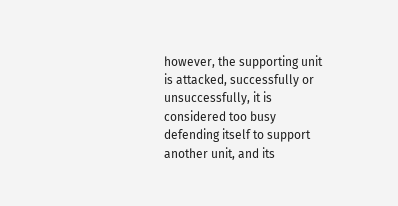however, the supporting unit is attacked, successfully or unsuccessfully, it is considered too busy defending itself to support another unit, and its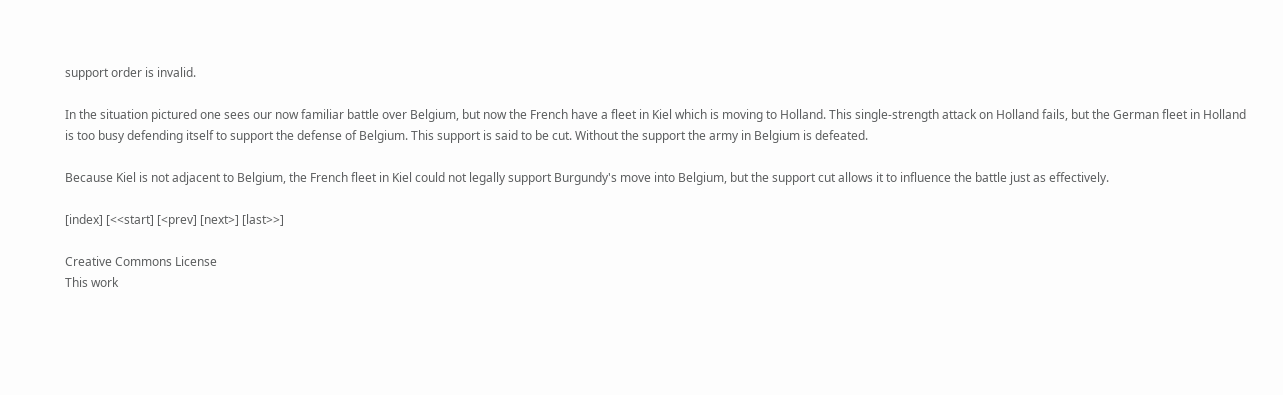support order is invalid.

In the situation pictured one sees our now familiar battle over Belgium, but now the French have a fleet in Kiel which is moving to Holland. This single-strength attack on Holland fails, but the German fleet in Holland is too busy defending itself to support the defense of Belgium. This support is said to be cut. Without the support the army in Belgium is defeated.

Because Kiel is not adjacent to Belgium, the French fleet in Kiel could not legally support Burgundy's move into Belgium, but the support cut allows it to influence the battle just as effectively.

[index] [<<start] [<prev] [next>] [last>>]

Creative Commons License
This work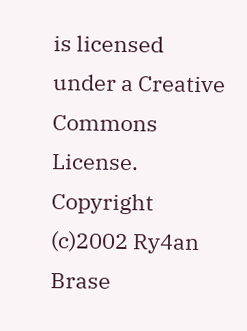is licensed under a Creative Commons License.
Copyright (c)2002 Ry4an Brase